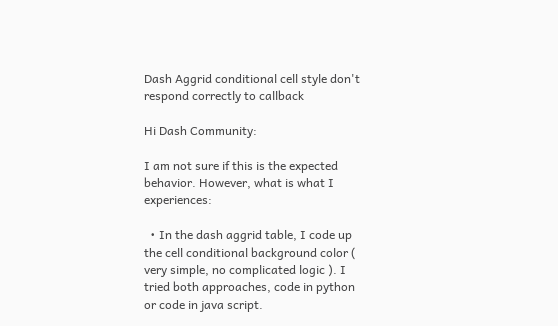Dash Aggrid conditional cell style don't respond correctly to callback

Hi Dash Community:

I am not sure if this is the expected behavior. However, what is what I experiences:

  • In the dash aggrid table, I code up the cell conditional background color ( very simple, no complicated logic ). I tried both approaches, code in python or code in java script.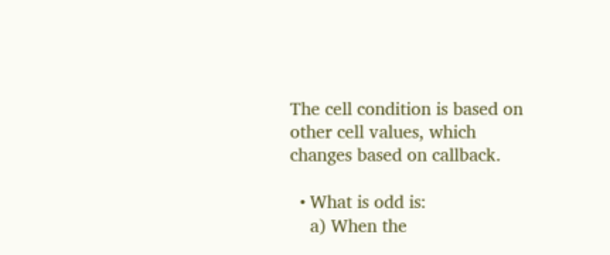The cell condition is based on other cell values, which changes based on callback.

  • What is odd is:
    a) When the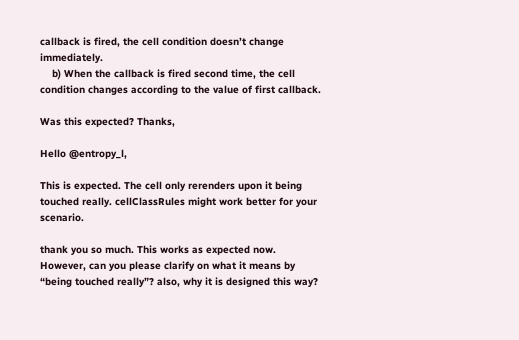callback is fired, the cell condition doesn’t change immediately.
    b) When the callback is fired second time, the cell condition changes according to the value of first callback.

Was this expected? Thanks,

Hello @entropy_l,

This is expected. The cell only rerenders upon it being touched really. cellClassRules might work better for your scenario.

thank you so much. This works as expected now.
However, can you please clarify on what it means by “being touched really”? also, why it is designed this way?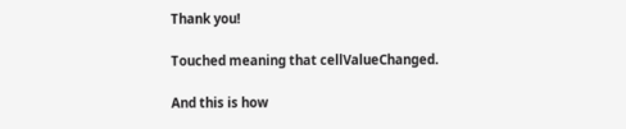Thank you!

Touched meaning that cellValueChanged.

And this is how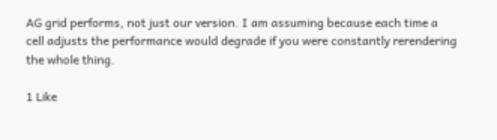AG grid performs, not just our version. I am assuming because each time a cell adjusts the performance would degrade if you were constantly rerendering the whole thing.

1 Like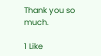Thank you so much.

1 Like